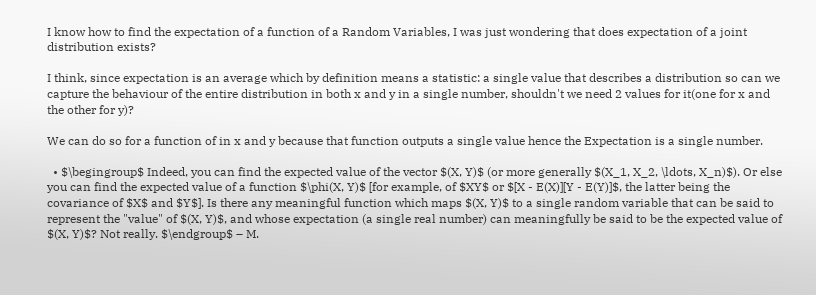I know how to find the expectation of a function of a Random Variables, I was just wondering that does expectation of a joint distribution exists?

I think, since expectation is an average which by definition means a statistic: a single value that describes a distribution so can we capture the behaviour of the entire distribution in both x and y in a single number, shouldn't we need 2 values for it(one for x and the other for y)?

We can do so for a function of in x and y because that function outputs a single value hence the Expectation is a single number.

  • $\begingroup$ Indeed, you can find the expected value of the vector $(X, Y)$ (or more generally $(X_1, X_2, \ldots, X_n)$). Or else you can find the expected value of a function $\phi(X, Y)$ [for example, of $XY$ or $[X - E(X)][Y - E(Y)]$, the latter being the covariance of $X$ and $Y$]. Is there any meaningful function which maps $(X, Y)$ to a single random variable that can be said to represent the "value" of $(X, Y)$, and whose expectation (a single real number) can meaningfully be said to be the expected value of $(X, Y)$? Not really. $\endgroup$ – M.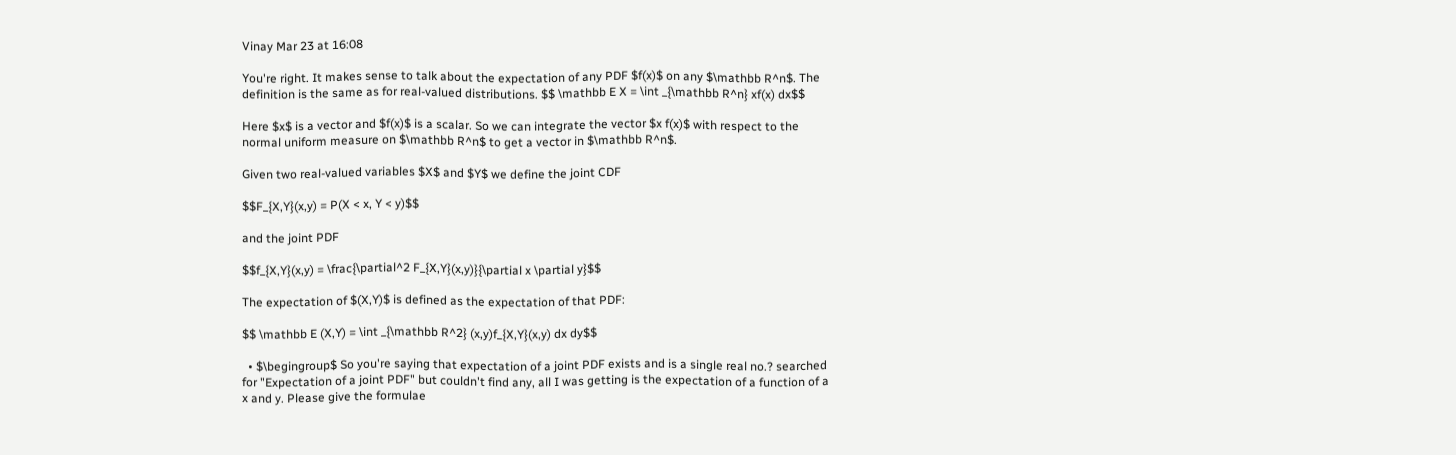Vinay Mar 23 at 16:08

You're right. It makes sense to talk about the expectation of any PDF $f(x)$ on any $\mathbb R^n$. The definition is the same as for real-valued distributions. $$ \mathbb E X = \int _{\mathbb R^n} xf(x) dx$$

Here $x$ is a vector and $f(x)$ is a scalar. So we can integrate the vector $x f(x)$ with respect to the normal uniform measure on $\mathbb R^n$ to get a vector in $\mathbb R^n$.

Given two real-valued variables $X$ and $Y$ we define the joint CDF

$$F_{X,Y}(x,y) = P(X < x, Y < y)$$

and the joint PDF

$$f_{X,Y}(x,y) = \frac{\partial^2 F_{X,Y}(x,y)}{\partial x \partial y}$$

The expectation of $(X,Y)$ is defined as the expectation of that PDF:

$$ \mathbb E (X,Y) = \int _{\mathbb R^2} (x,y)f_{X,Y}(x,y) dx dy$$

  • $\begingroup$ So you're saying that expectation of a joint PDF exists and is a single real no.? searched for "Expectation of a joint PDF" but couldn't find any, all I was getting is the expectation of a function of a x and y. Please give the formulae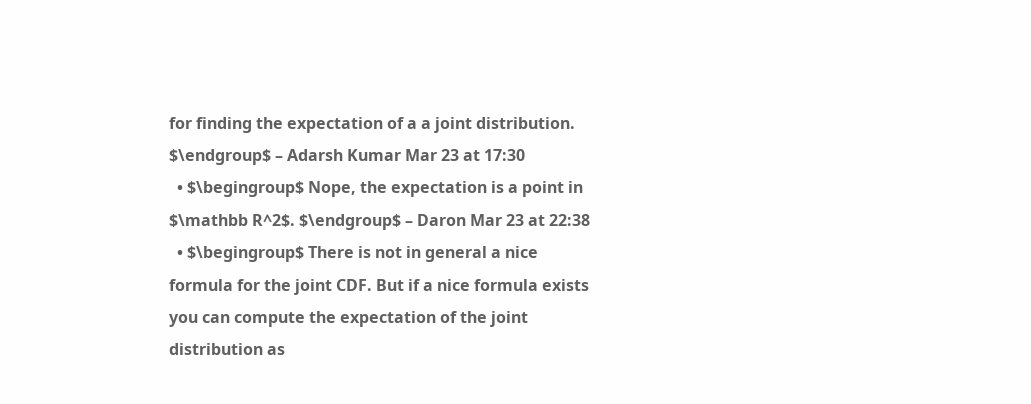for finding the expectation of a a joint distribution. $\endgroup$ – Adarsh Kumar Mar 23 at 17:30
  • $\begingroup$ Nope, the expectation is a point in $\mathbb R^2$. $\endgroup$ – Daron Mar 23 at 22:38
  • $\begingroup$ There is not in general a nice formula for the joint CDF. But if a nice formula exists you can compute the expectation of the joint distribution as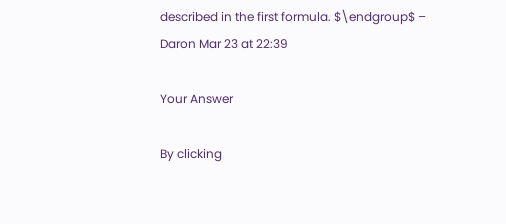described in the first formula. $\endgroup$ – Daron Mar 23 at 22:39

Your Answer

By clicking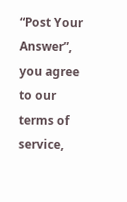“Post Your Answer”, you agree to our terms of service,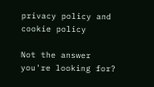privacy policy and cookie policy

Not the answer you're looking for?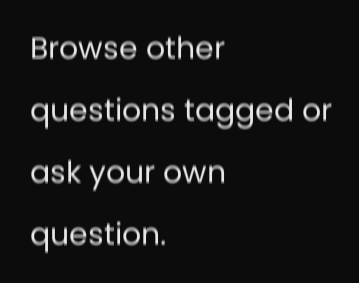Browse other questions tagged or ask your own question.